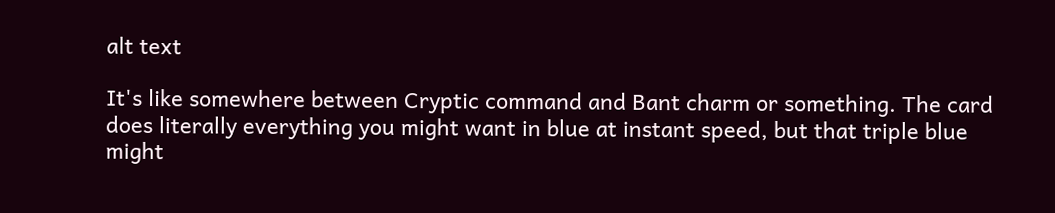alt text

It's like somewhere between Cryptic command and Bant charm or something. The card does literally everything you might want in blue at instant speed, but that triple blue might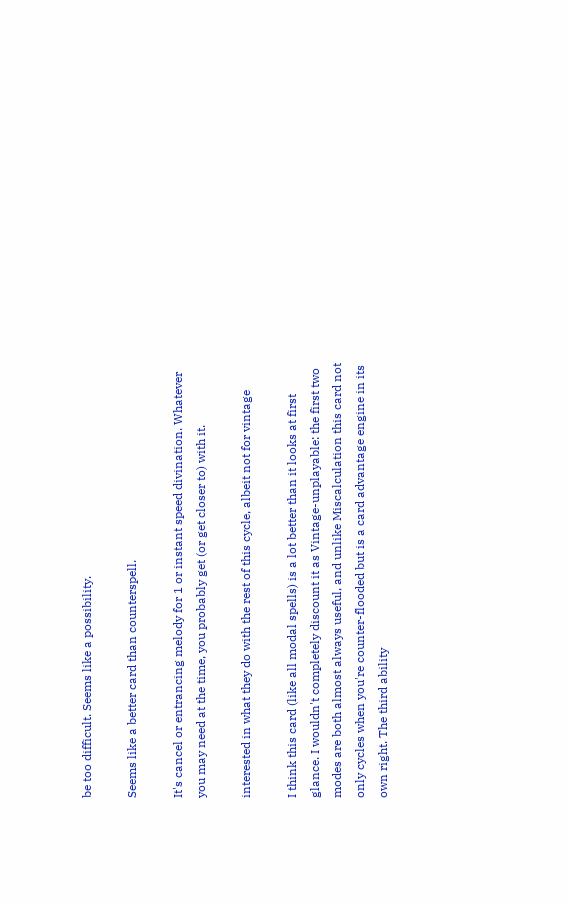be too difficult. Seems like a possibility.

Seems like a better card than counterspell.

It's cancel or entrancing melody for 1 or instant speed divination. Whatever you may need at the time, you probably get (or get closer to) with it.

interested in what they do with the rest of this cycle, albeit not for vintage

I think this card (like all modal spells) is a lot better than it looks at first glance. I wouldn't completely discount it as Vintage-unplayable: the first two modes are both almost always useful, and unlike Miscalculation this card not only cycles when you're counter-flooded but is a card advantage engine in its own right. The third ability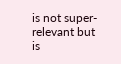is not super-relevant but is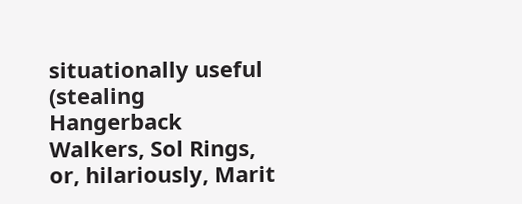situationally useful (stealing Hangerback Walkers, Sol Rings, or, hilariously, Marit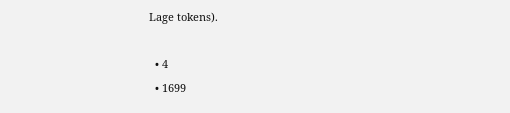Lage tokens).

  • 4
  • 1699